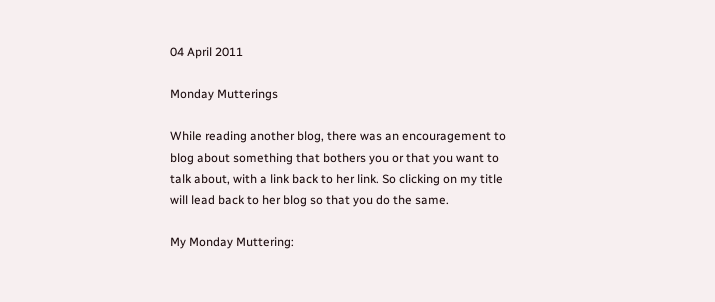04 April 2011

Monday Mutterings

While reading another blog, there was an encouragement to blog about something that bothers you or that you want to talk about, with a link back to her link. So clicking on my title will lead back to her blog so that you do the same.

My Monday Muttering: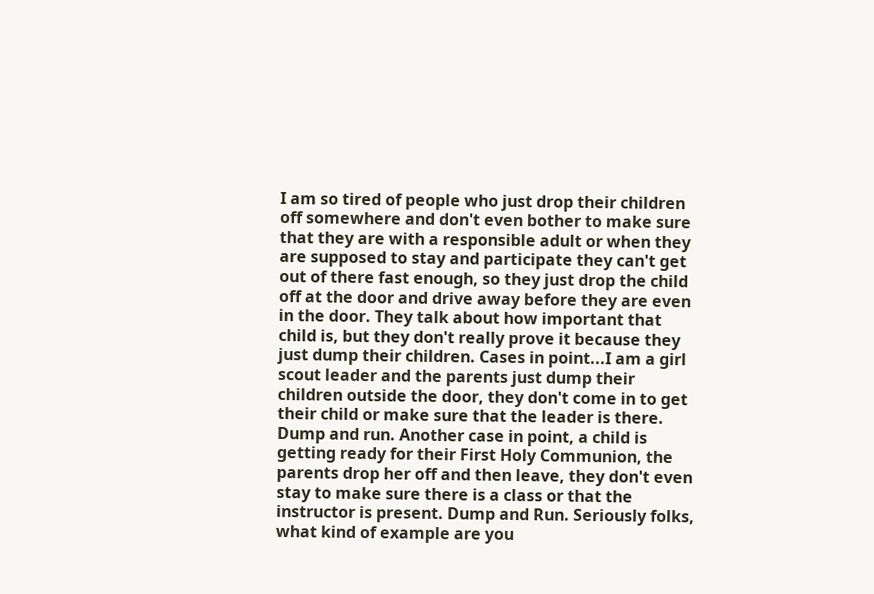I am so tired of people who just drop their children off somewhere and don't even bother to make sure that they are with a responsible adult or when they are supposed to stay and participate they can't get out of there fast enough, so they just drop the child off at the door and drive away before they are even in the door. They talk about how important that child is, but they don't really prove it because they just dump their children. Cases in point...I am a girl scout leader and the parents just dump their children outside the door, they don't come in to get their child or make sure that the leader is there. Dump and run. Another case in point, a child is getting ready for their First Holy Communion, the parents drop her off and then leave, they don't even stay to make sure there is a class or that the instructor is present. Dump and Run. Seriously folks, what kind of example are you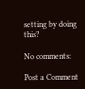setting by doing this?

No comments:

Post a Comment